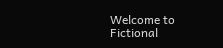Welcome to Fictional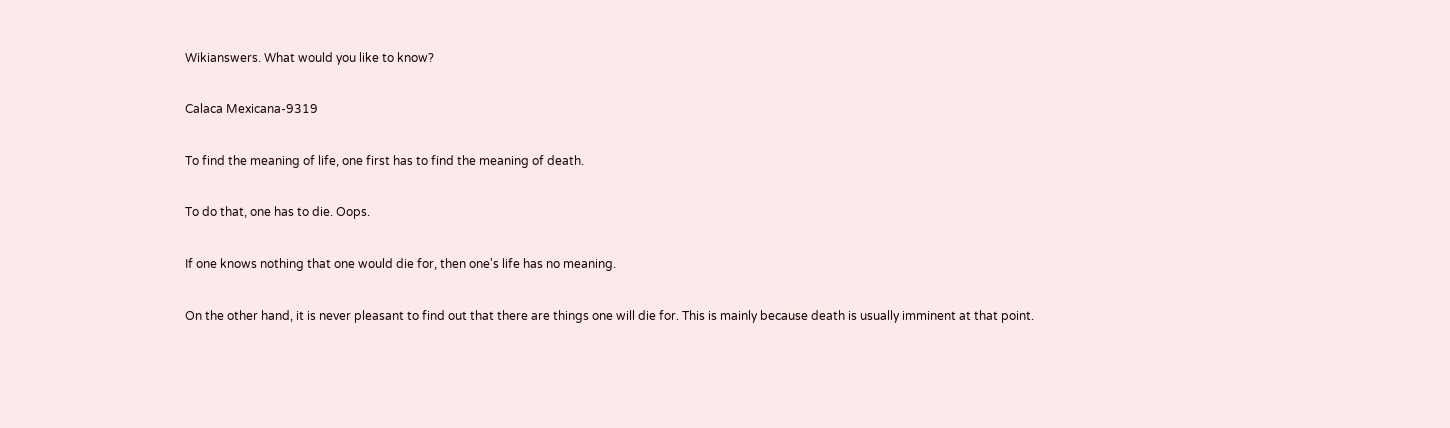Wikianswers. What would you like to know?

Calaca Mexicana-9319

To find the meaning of life, one first has to find the meaning of death.

To do that, one has to die. Oops.

If one knows nothing that one would die for, then one's life has no meaning.

On the other hand, it is never pleasant to find out that there are things one will die for. This is mainly because death is usually imminent at that point.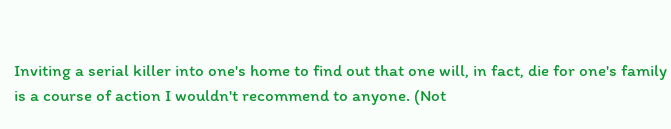Inviting a serial killer into one's home to find out that one will, in fact, die for one's family is a course of action I wouldn't recommend to anyone. (Not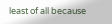least of all because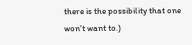there is the possibility that one won't want to.)